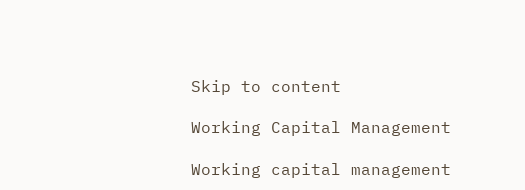Skip to content

Working Capital Management

Working capital management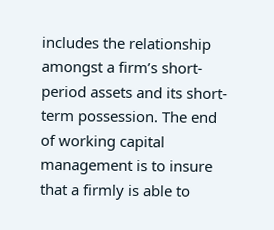includes the relationship amongst a firm’s short-period assets and its short-term possession. The end of working capital management is to insure that a firmly is able to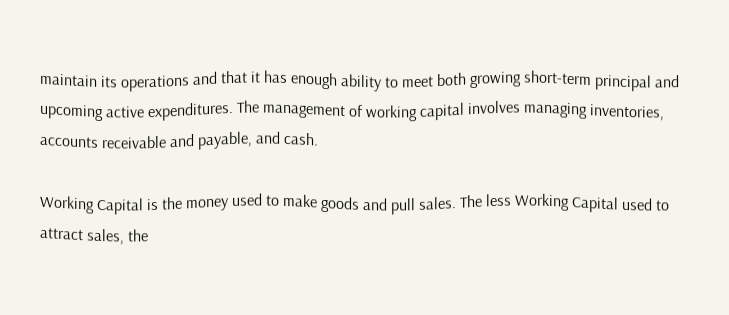maintain its operations and that it has enough ability to meet both growing short-term principal and upcoming active expenditures. The management of working capital involves managing inventories, accounts receivable and payable, and cash.

Working Capital is the money used to make goods and pull sales. The less Working Capital used to attract sales, the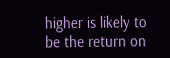higher is likely to be the return on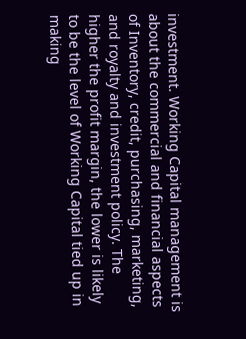investment. Working Capital management is about the commercial and financial aspects of Inventory, credit, purchasing, marketing, and royalty and investment policy. The higher the profit margin, the lower is likely to be the level of Working Capital tied up in making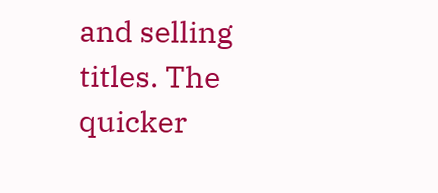and selling titles. The quicker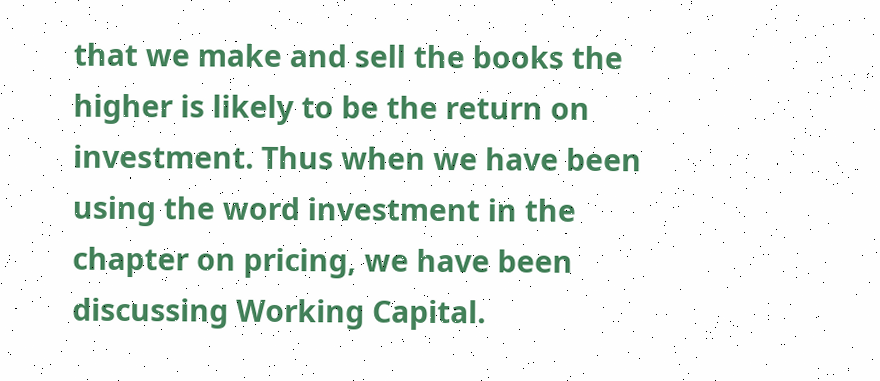that we make and sell the books the higher is likely to be the return on investment. Thus when we have been using the word investment in the chapter on pricing, we have been discussing Working Capital.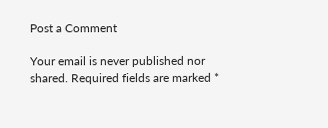Post a Comment

Your email is never published nor shared. Required fields are marked *